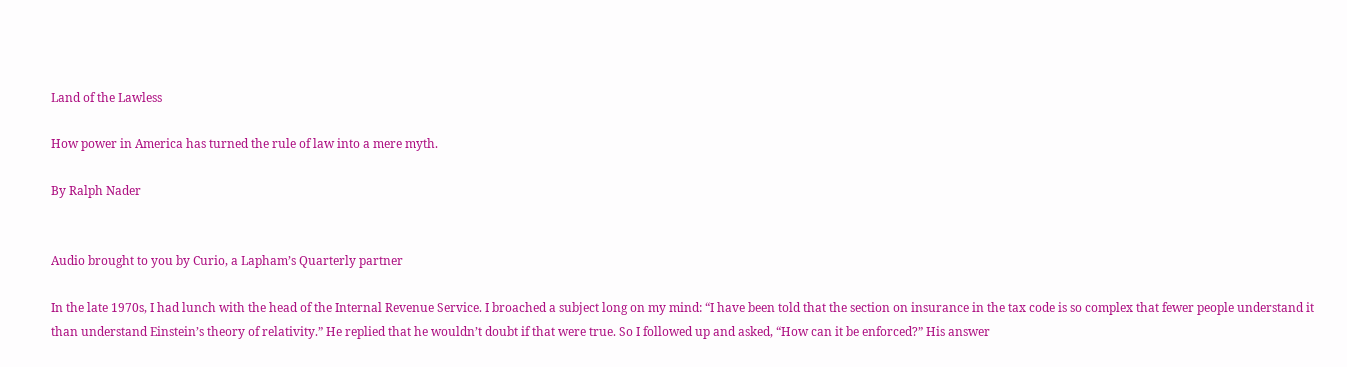Land of the Lawless

How power in America has turned the rule of law into a mere myth.

By Ralph Nader


Audio brought to you by Curio, a Lapham’s Quarterly partner

In the late 1970s, I had lunch with the head of the Internal Revenue Service. I broached a subject long on my mind: “I have been told that the section on insurance in the tax code is so complex that fewer people understand it than understand Einstein’s theory of relativity.” He replied that he wouldn’t doubt if that were true. So I followed up and asked, “How can it be enforced?” His answer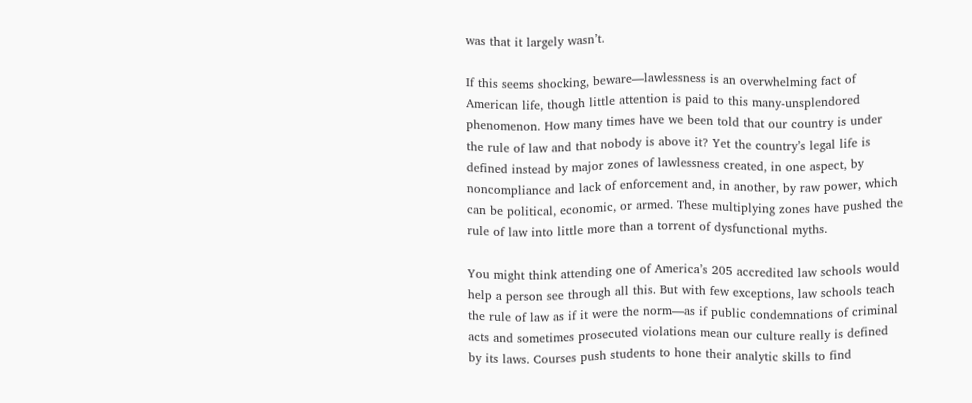was that it largely wasn’t.

If this seems shocking, beware—lawlessness is an overwhelming fact of American life, though little attention is paid to this many-unsplendored phenomenon. How many times have we been told that our country is under the rule of law and that nobody is above it? Yet the country’s legal life is defined instead by major zones of lawlessness created, in one aspect, by noncompliance and lack of enforcement and, in another, by raw power, which can be political, economic, or armed. These multiplying zones have pushed the rule of law into little more than a torrent of dysfunctional myths.

You might think attending one of America’s 205 accredited law schools would help a person see through all this. But with few exceptions, law schools teach the rule of law as if it were the norm—as if public condemnations of criminal acts and sometimes prosecuted violations mean our culture really is defined by its laws. Courses push students to hone their analytic skills to find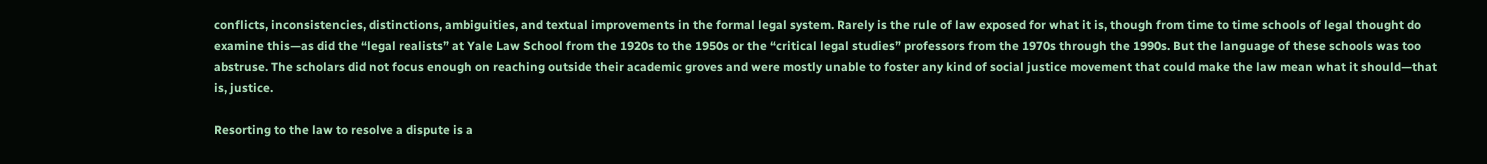conflicts, inconsistencies, distinctions, ambiguities, and textual improvements in the formal legal system. Rarely is the rule of law exposed for what it is, though from time to time schools of legal thought do examine this—as did the “legal realists” at Yale Law School from the 1920s to the 1950s or the “critical legal studies” professors from the 1970s through the 1990s. But the language of these schools was too abstruse. The scholars did not focus enough on reaching outside their academic groves and were mostly unable to foster any kind of social justice movement that could make the law mean what it should—that is, justice.

Resorting to the law to resolve a dispute is a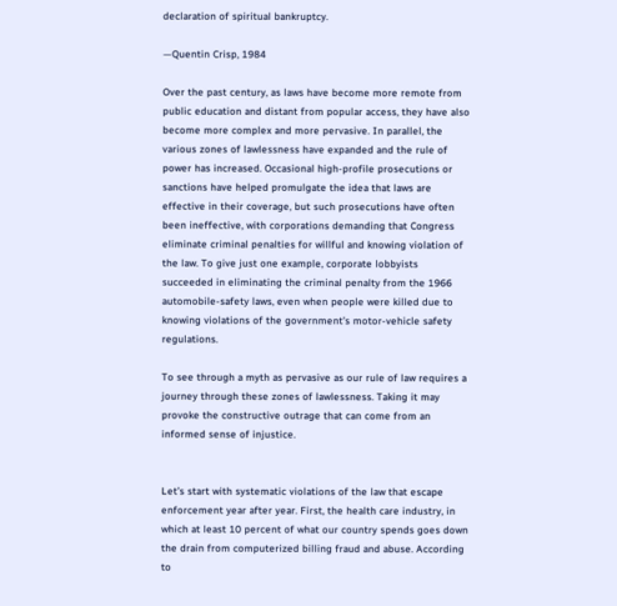declaration of spiritual bankruptcy.

—Quentin Crisp, 1984

Over the past century, as laws have become more remote from public education and distant from popular access, they have also become more complex and more pervasive. In parallel, the various zones of lawlessness have expanded and the rule of power has increased. Occasional high-profile prosecutions or sanctions have helped promulgate the idea that laws are effective in their coverage, but such prosecutions have often been ineffective, with corporations demanding that Congress eliminate criminal penalties for willful and knowing violation of the law. To give just one example, corporate lobbyists succeeded in eliminating the criminal penalty from the 1966 automobile-safety laws, even when people were killed due to knowing violations of the government’s motor-vehicle safety regulations.

To see through a myth as pervasive as our rule of law requires a journey through these zones of lawlessness. Taking it may provoke the constructive outrage that can come from an informed sense of injustice.


Let’s start with systematic violations of the law that escape enforcement year after year. First, the health care industry, in which at least 10 percent of what our country spends goes down the drain from computerized billing fraud and abuse. According to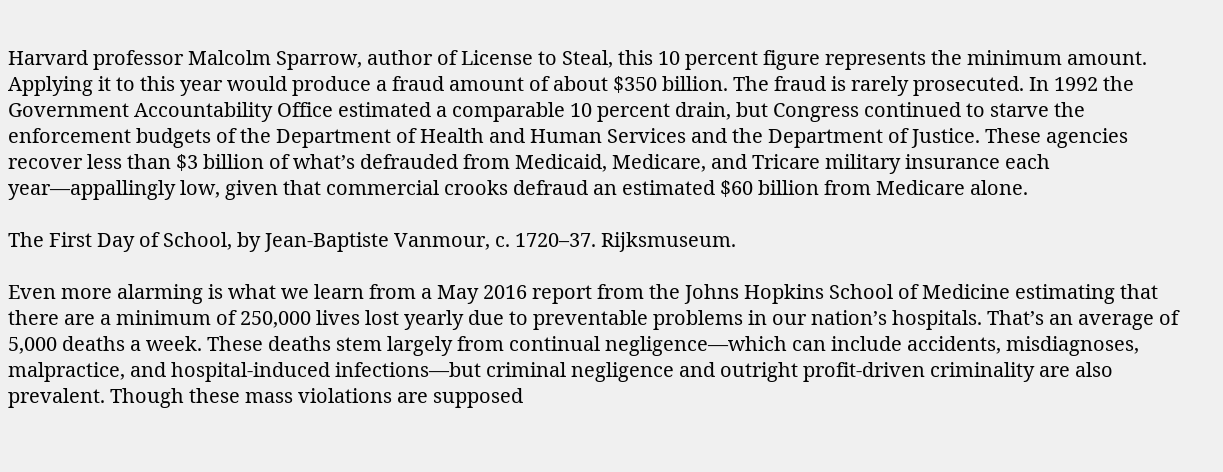Harvard professor Malcolm Sparrow, author of License to Steal, this 10 percent figure represents the minimum amount. Applying it to this year would produce a fraud amount of about $350 billion. The fraud is rarely prosecuted. In 1992 the Government Accountability Office estimated a comparable 10 percent drain, but Congress continued to starve the enforcement budgets of the Department of Health and Human Services and the Department of Justice. These agencies recover less than $3 billion of what’s defrauded from Medicaid, Medicare, and Tricare military insurance each year—appallingly low, given that commercial crooks defraud an estimated $60 billion from Medicare alone.

The First Day of School, by Jean-Baptiste Vanmour, c. 1720–37. Rijksmuseum.

Even more alarming is what we learn from a May 2016 report from the Johns Hopkins School of Medicine estimating that there are a minimum of 250,000 lives lost yearly due to preventable problems in our nation’s hospitals. That’s an average of 5,000 deaths a week. These deaths stem largely from continual negligence—which can include accidents, misdiagnoses, malpractice, and hospital-induced infections—but criminal negligence and outright profit-driven criminality are also prevalent. Though these mass violations are supposed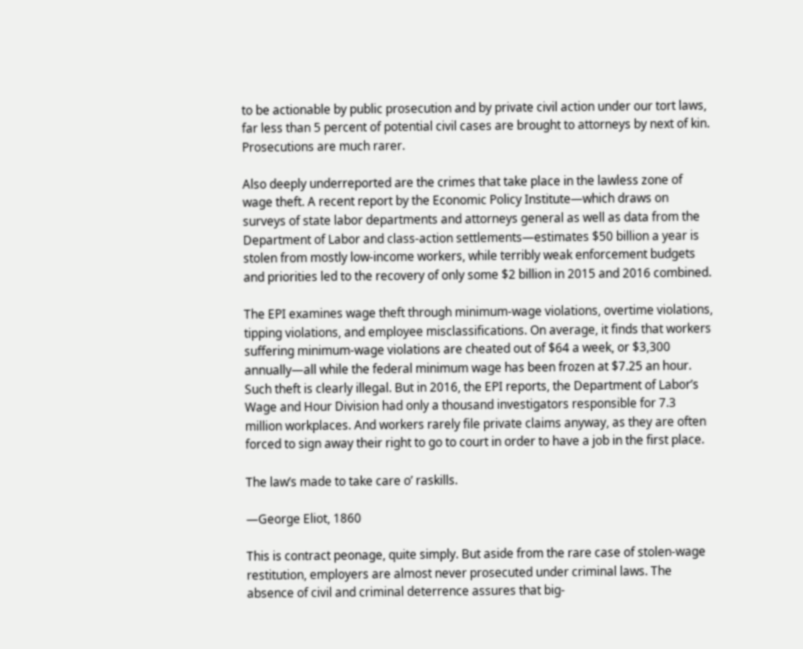to be actionable by public prosecution and by private civil action under our tort laws, far less than 5 percent of potential civil cases are brought to attorneys by next of kin. Prosecutions are much rarer.

Also deeply underreported are the crimes that take place in the lawless zone of wage theft. A recent report by the Economic Policy Institute—which draws on surveys of state labor departments and attorneys general as well as data from the Department of Labor and class-action settlements—estimates $50 billion a year is stolen from mostly low-income workers, while terribly weak enforcement budgets and priorities led to the recovery of only some $2 billion in 2015 and 2016 combined.

The EPI examines wage theft through minimum-wage violations, overtime violations, tipping violations, and employee misclassifications. On average, it finds that workers suffering minimum-wage violations are cheated out of $64 a week, or $3,300 annually—all while the federal minimum wage has been frozen at $7.25 an hour. Such theft is clearly illegal. But in 2016, the EPI reports, the Department of Labor’s Wage and Hour Division had only a thousand investigators responsible for 7.3 million workplaces. And workers rarely file private claims anyway, as they are often forced to sign away their right to go to court in order to have a job in the first place.

The law’s made to take care o’ raskills.

—George Eliot, 1860

This is contract peonage, quite simply. But aside from the rare case of stolen-wage restitution, employers are almost never prosecuted under criminal laws. The absence of civil and criminal deterrence assures that big-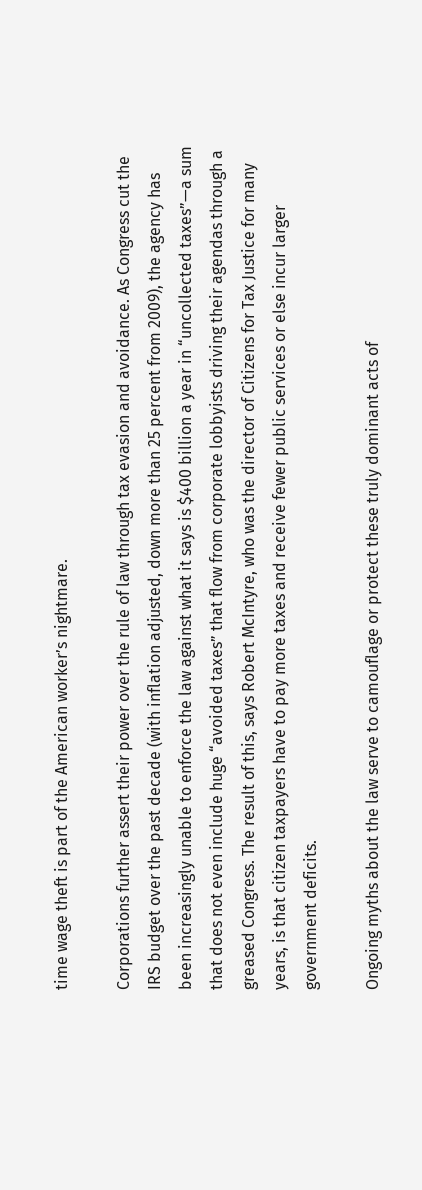time wage theft is part of the American worker’s nightmare.

Corporations further assert their power over the rule of law through tax evasion and avoidance. As Congress cut the IRS budget over the past decade (with inflation adjusted, down more than 25 percent from 2009), the agency has been increasingly unable to enforce the law against what it says is $400 billion a year in “uncollected taxes”—a sum that does not even include huge “avoided taxes” that flow from corporate lobbyists driving their agendas through a greased Congress. The result of this, says Robert McIntyre, who was the director of Citizens for Tax Justice for many years, is that citizen taxpayers have to pay more taxes and receive fewer public services or else incur larger government deficits.

Ongoing myths about the law serve to camouflage or protect these truly dominant acts of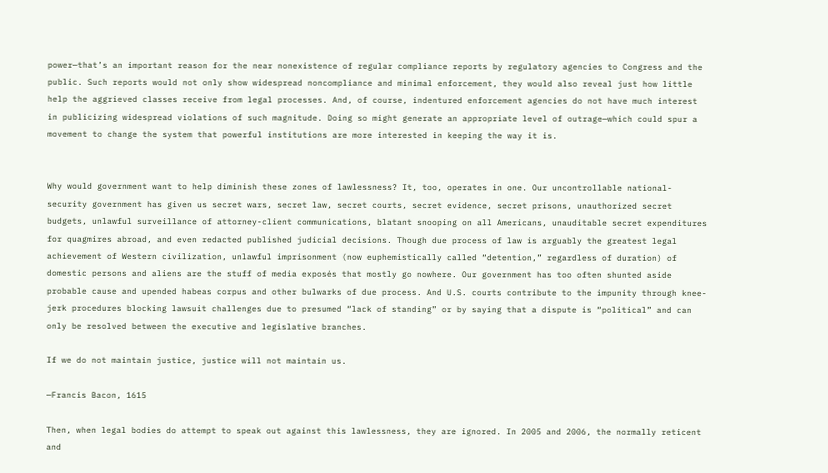power—that’s an important reason for the near nonexistence of regular compliance reports by regulatory agencies to Congress and the public. Such reports would not only show widespread noncompliance and minimal enforcement, they would also reveal just how little help the aggrieved classes receive from legal processes. And, of course, indentured enforcement agencies do not have much interest in publicizing widespread violations of such magnitude. Doing so might generate an appropriate level of outrage—which could spur a movement to change the system that powerful institutions are more interested in keeping the way it is.


Why would government want to help diminish these zones of lawlessness? It, too, operates in one. Our uncontrollable national-security government has given us secret wars, secret law, secret courts, secret evidence, secret prisons, unauthorized secret budgets, unlawful surveillance of attorney-client communications, blatant snooping on all Americans, unauditable secret expenditures for quagmires abroad, and even redacted published judicial decisions. Though due process of law is arguably the greatest legal achievement of Western civilization, unlawful imprisonment (now euphemistically called “detention,” regardless of duration) of domestic persons and aliens are the stuff of media exposés that mostly go nowhere. Our government has too often shunted aside probable cause and upended habeas corpus and other bulwarks of due process. And U.S. courts contribute to the impunity through knee-jerk procedures blocking lawsuit challenges due to presumed “lack of standing” or by saying that a dispute is “political” and can only be resolved between the executive and legislative branches.

If we do not maintain justice, justice will not maintain us.

—Francis Bacon, 1615

Then, when legal bodies do attempt to speak out against this lawlessness, they are ignored. In 2005 and 2006, the normally reticent and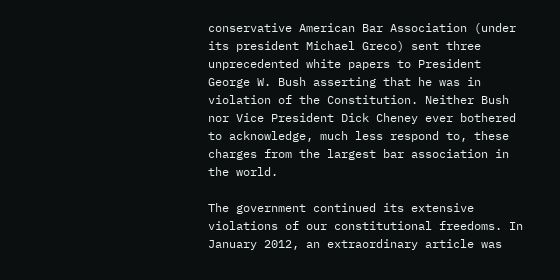conservative American Bar Association (under its president Michael Greco) sent three unprecedented white papers to President George W. Bush asserting that he was in violation of the Constitution. Neither Bush nor Vice President Dick Cheney ever bothered to acknowledge, much less respond to, these charges from the largest bar association in the world.

The government continued its extensive violations of our constitutional freedoms. In January 2012, an extraordinary article was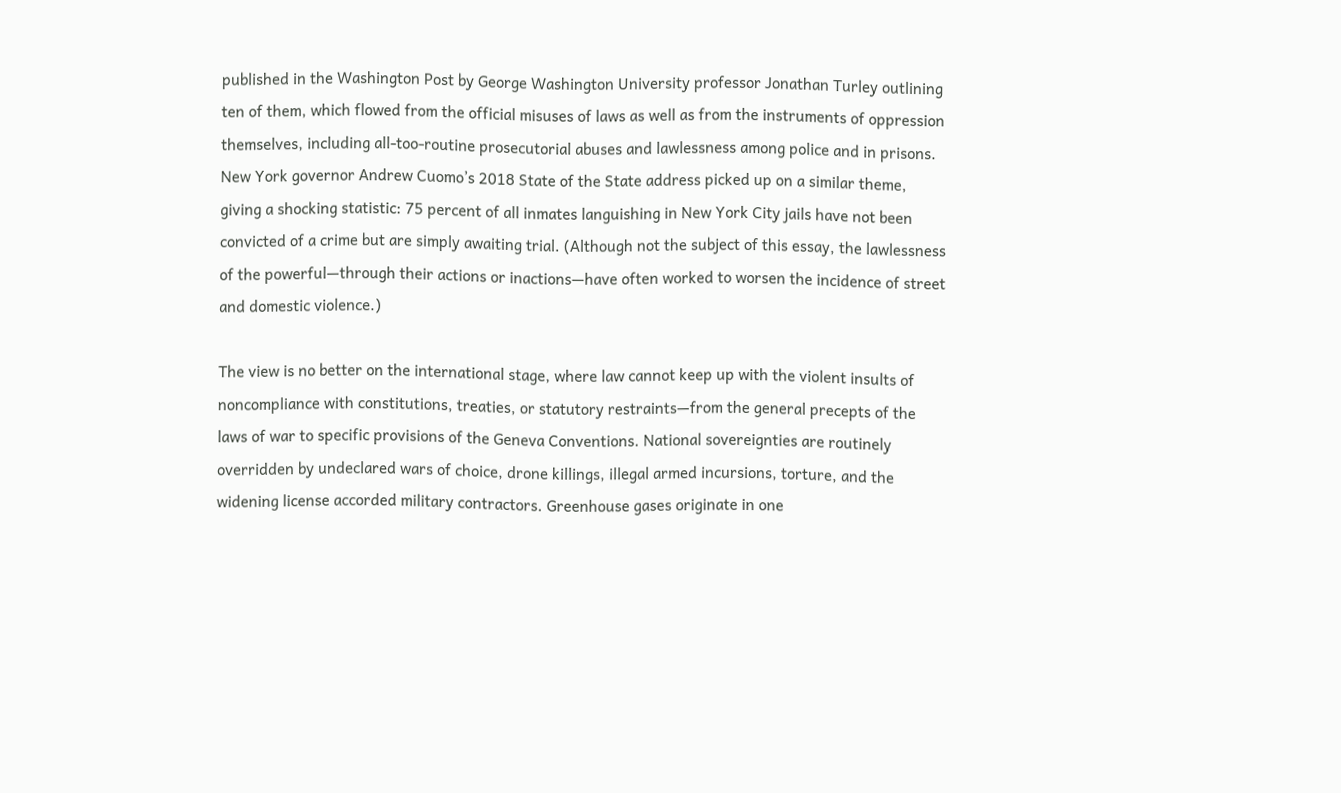published in the Washington Post by George Washington University professor Jonathan Turley outlining ten of them, which flowed from the official misuses of laws as well as from the instruments of oppression themselves, including all-too-routine prosecutorial abuses and lawlessness among police and in prisons. New York governor Andrew Cuomo’s 2018 State of the State address picked up on a similar theme, giving a shocking statistic: 75 percent of all inmates languishing in New York City jails have not been convicted of a crime but are simply awaiting trial. (Although not the subject of this essay, the lawlessness of the powerful—through their actions or inactions—have often worked to worsen the incidence of street and domestic violence.)

The view is no better on the international stage, where law cannot keep up with the violent insults of noncompliance with constitutions, treaties, or statutory restraints—from the general precepts of the laws of war to specific provisions of the Geneva Conventions. National sovereignties are routinely overridden by undeclared wars of choice, drone killings, illegal armed incursions, torture, and the widening license accorded military contractors. Greenhouse gases originate in one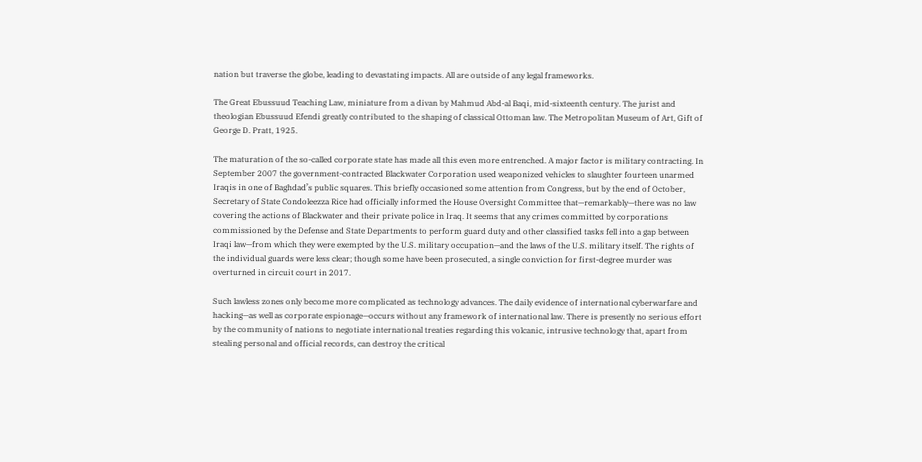nation but traverse the globe, leading to devastating impacts. All are outside of any legal frameworks.

The Great Ebussuud Teaching Law, miniature from a divan by Mahmud Abd-al Baqi, mid-sixteenth century. The jurist and theologian Ebussuud Efendi greatly contributed to the shaping of classical Ottoman law. The Metropolitan Museum of Art, Gift of George D. Pratt, 1925.

The maturation of the so-called corporate state has made all this even more entrenched. A major factor is military contracting. In September 2007 the government-contracted Blackwater Corporation used weaponized vehicles to slaughter fourteen unarmed Iraqis in one of Baghdad’s public squares. This briefly occasioned some attention from Congress, but by the end of October, Secretary of State Condoleezza Rice had officially informed the House Oversight Committee that—remarkably—there was no law covering the actions of Blackwater and their private police in Iraq. It seems that any crimes committed by corporations commissioned by the Defense and State Departments to perform guard duty and other classified tasks fell into a gap between Iraqi law—from which they were exempted by the U.S. military occupation—and the laws of the U.S. military itself. The rights of the individual guards were less clear; though some have been prosecuted, a single conviction for first-degree murder was overturned in circuit court in 2017.

Such lawless zones only become more complicated as technology advances. The daily evidence of international cyberwarfare and hacking—as well as corporate espionage—occurs without any framework of international law. There is presently no serious effort by the community of nations to negotiate international treaties regarding this volcanic, intrusive technology that, apart from stealing personal and official records, can destroy the critical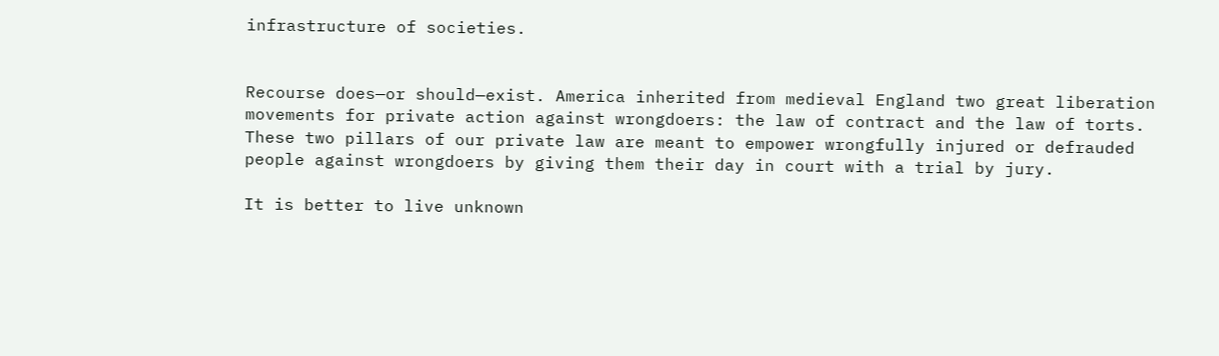infrastructure of societies.


Recourse does—or should—exist. America inherited from medieval England two great liberation movements for private action against wrongdoers: the law of contract and the law of torts. These two pillars of our private law are meant to empower wrongfully injured or defrauded people against wrongdoers by giving them their day in court with a trial by jury.

It is better to live unknown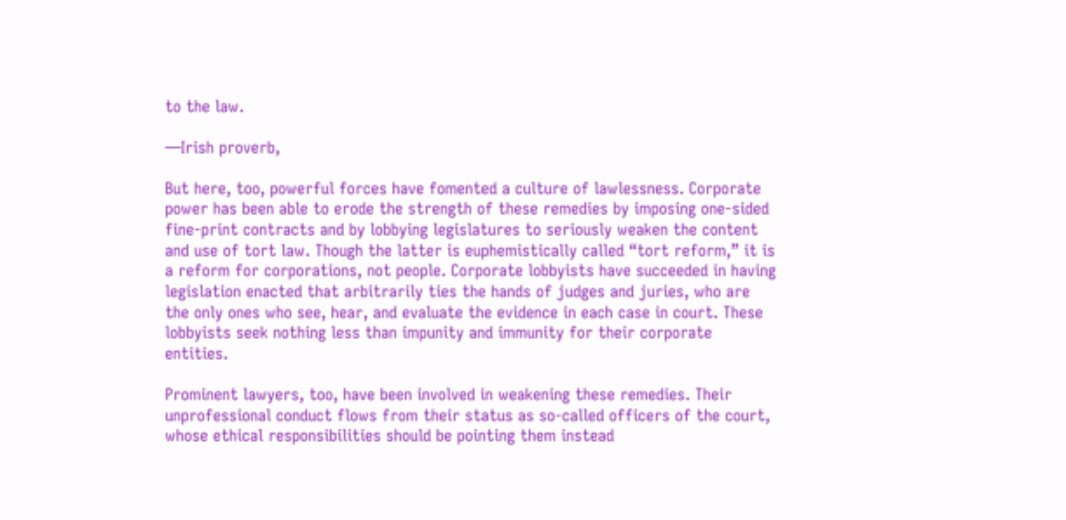to the law.

—Irish proverb,

But here, too, powerful forces have fomented a culture of lawlessness. Corporate power has been able to erode the strength of these remedies by imposing one-sided fine-print contracts and by lobbying legislatures to seriously weaken the content and use of tort law. Though the latter is euphemistically called “tort reform,” it is a reform for corporations, not people. Corporate lobbyists have succeeded in having legislation enacted that arbitrarily ties the hands of judges and juries, who are the only ones who see, hear, and evaluate the evidence in each case in court. These lobbyists seek nothing less than impunity and immunity for their corporate entities.

Prominent lawyers, too, have been involved in weakening these remedies. Their unprofessional conduct flows from their status as so-called officers of the court, whose ethical responsibilities should be pointing them instead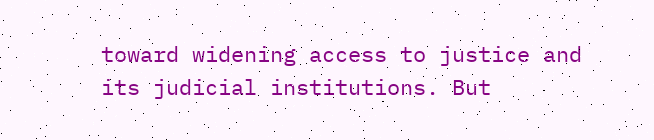toward widening access to justice and its judicial institutions. But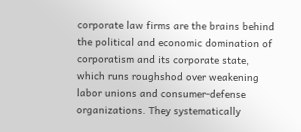corporate law firms are the brains behind the political and economic domination of corporatism and its corporate state, which runs roughshod over weakening labor unions and consumer-defense organizations. They systematically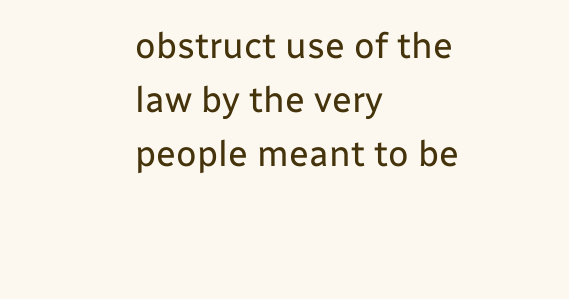obstruct use of the law by the very people meant to be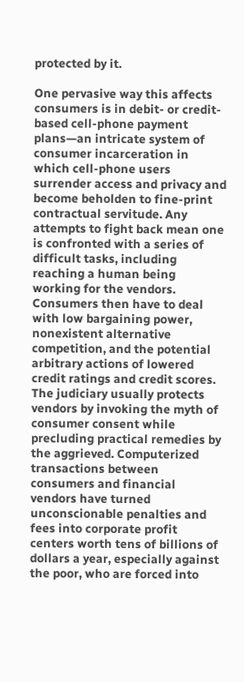protected by it.

One pervasive way this affects consumers is in debit- or credit-based cell-phone payment plans—an intricate system of consumer incarceration in which cell-phone users surrender access and privacy and become beholden to fine-print contractual servitude. Any attempts to fight back mean one is confronted with a series of difficult tasks, including reaching a human being working for the vendors. Consumers then have to deal with low bargaining power, nonexistent alternative competition, and the potential arbitrary actions of lowered credit ratings and credit scores. The judiciary usually protects vendors by invoking the myth of consumer consent while precluding practical remedies by the aggrieved. Computerized transactions between consumers and financial vendors have turned unconscionable penalties and fees into corporate profit centers worth tens of billions of dollars a year, especially against the poor, who are forced into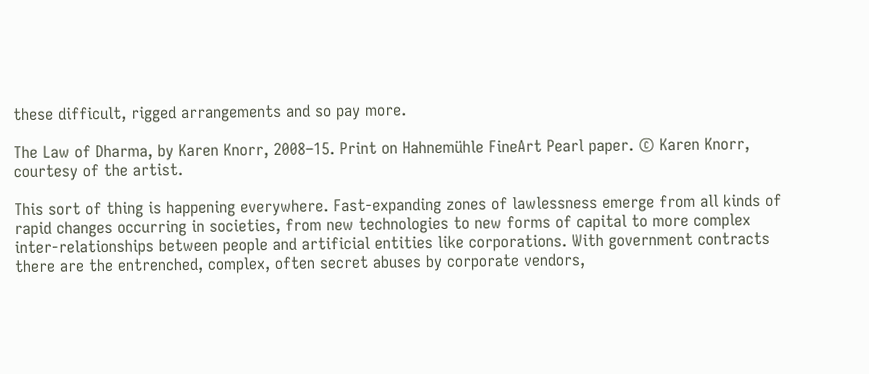these difficult, rigged arrangements and so pay more.

The Law of Dharma, by Karen Knorr, 2008–15. Print on Hahnemühle FineArt Pearl paper. © Karen Knorr, courtesy of the artist.

This sort of thing is happening everywhere. Fast-expanding zones of lawlessness emerge from all kinds of rapid changes occurring in societies, from new technologies to new forms of capital to more complex inter-relationships between people and artificial entities like corporations. With government contracts there are the entrenched, complex, often secret abuses by corporate vendors,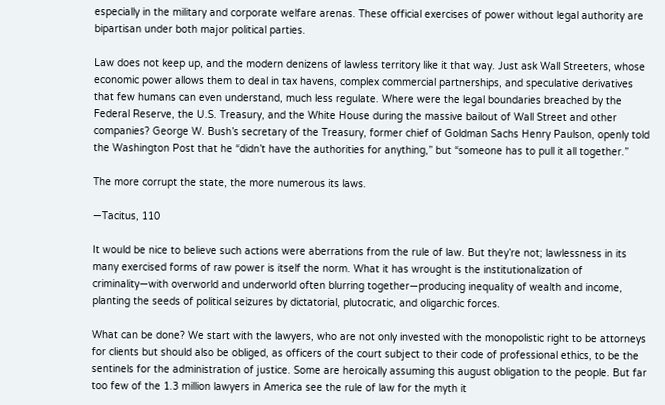especially in the military and corporate welfare arenas. These official exercises of power without legal authority are bipartisan under both major political parties.

Law does not keep up, and the modern denizens of lawless territory like it that way. Just ask Wall Streeters, whose economic power allows them to deal in tax havens, complex commercial partnerships, and speculative derivatives that few humans can even understand, much less regulate. Where were the legal boundaries breached by the Federal Reserve, the U.S. Treasury, and the White House during the massive bailout of Wall Street and other companies? George W. Bush’s secretary of the Treasury, former chief of Goldman Sachs Henry Paulson, openly told the Washington Post that he “didn’t have the authorities for anything,” but “someone has to pull it all together.”

The more corrupt the state, the more numerous its laws.

—Tacitus, 110

It would be nice to believe such actions were aberrations from the rule of law. But they’re not; lawlessness in its many exercised forms of raw power is itself the norm. What it has wrought is the institutionalization of criminality—with overworld and underworld often blurring together—producing inequality of wealth and income, planting the seeds of political seizures by dictatorial, plutocratic, and oligarchic forces.

What can be done? We start with the lawyers, who are not only invested with the monopolistic right to be attorneys for clients but should also be obliged, as officers of the court subject to their code of professional ethics, to be the sentinels for the administration of justice. Some are heroically assuming this august obligation to the people. But far too few of the 1.3 million lawyers in America see the rule of law for the myth it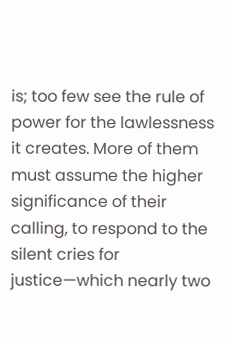is; too few see the rule of power for the lawlessness it creates. More of them must assume the higher significance of their calling, to respond to the silent cries for justice—which nearly two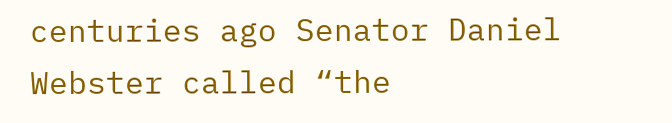centuries ago Senator Daniel Webster called “the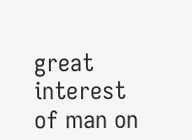great interest of man on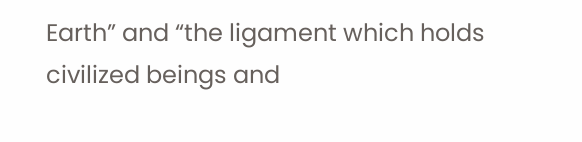Earth” and “the ligament which holds civilized beings and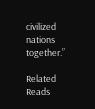civilized nations together.”

Related Reads